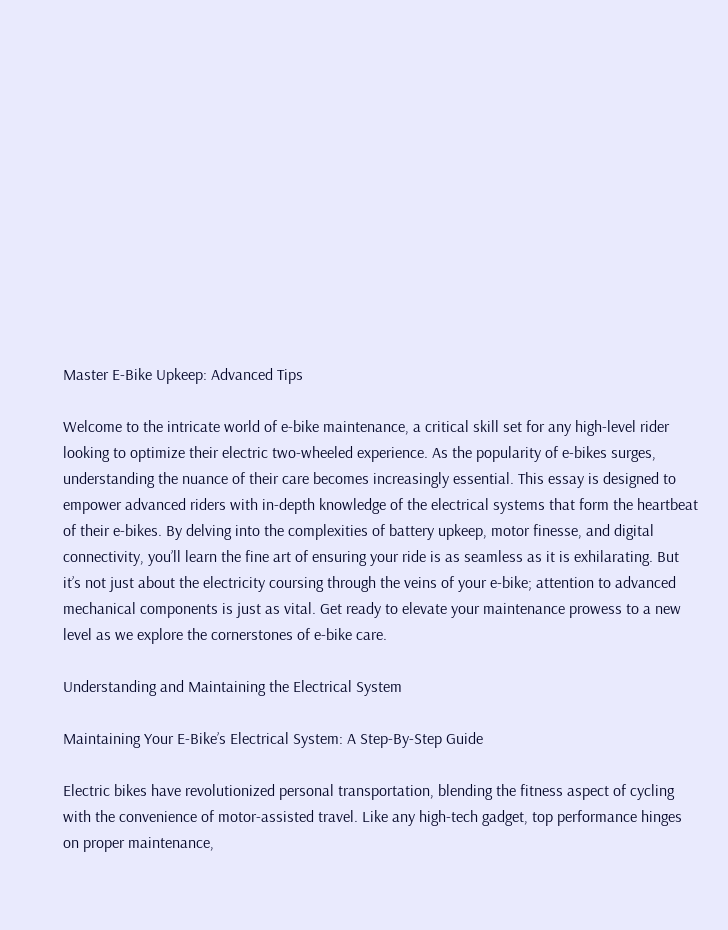Master E-Bike Upkeep: Advanced Tips

Welcome to the intricate world of e-bike maintenance, a critical skill set for any high-level rider looking to optimize their electric two-wheeled experience. As the popularity of e-bikes surges, understanding the nuance of their care becomes increasingly essential. This essay is designed to empower advanced riders with in-depth knowledge of the electrical systems that form the heartbeat of their e-bikes. By delving into the complexities of battery upkeep, motor finesse, and digital connectivity, you’ll learn the fine art of ensuring your ride is as seamless as it is exhilarating. But it’s not just about the electricity coursing through the veins of your e-bike; attention to advanced mechanical components is just as vital. Get ready to elevate your maintenance prowess to a new level as we explore the cornerstones of e-bike care.

Understanding and Maintaining the Electrical System

Maintaining Your E-Bike’s Electrical System: A Step-By-Step Guide

Electric bikes have revolutionized personal transportation, blending the fitness aspect of cycling with the convenience of motor-assisted travel. Like any high-tech gadget, top performance hinges on proper maintenance,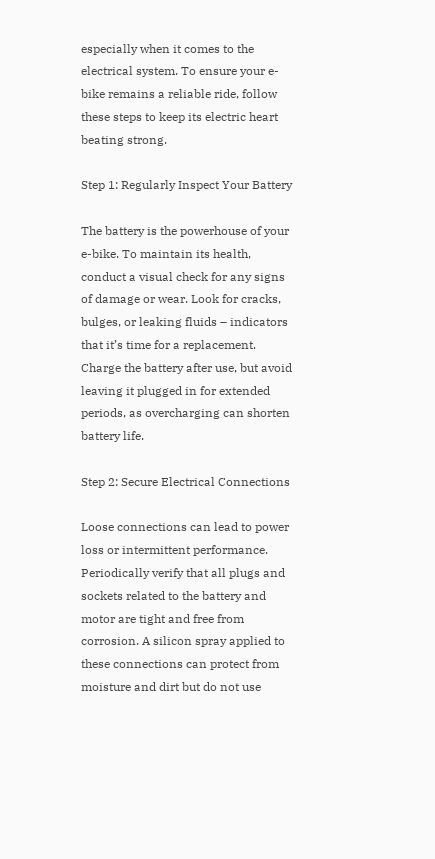especially when it comes to the electrical system. To ensure your e-bike remains a reliable ride, follow these steps to keep its electric heart beating strong.

Step 1: Regularly Inspect Your Battery

The battery is the powerhouse of your e-bike. To maintain its health, conduct a visual check for any signs of damage or wear. Look for cracks, bulges, or leaking fluids – indicators that it’s time for a replacement. Charge the battery after use, but avoid leaving it plugged in for extended periods, as overcharging can shorten battery life.

Step 2: Secure Electrical Connections

Loose connections can lead to power loss or intermittent performance. Periodically verify that all plugs and sockets related to the battery and motor are tight and free from corrosion. A silicon spray applied to these connections can protect from moisture and dirt but do not use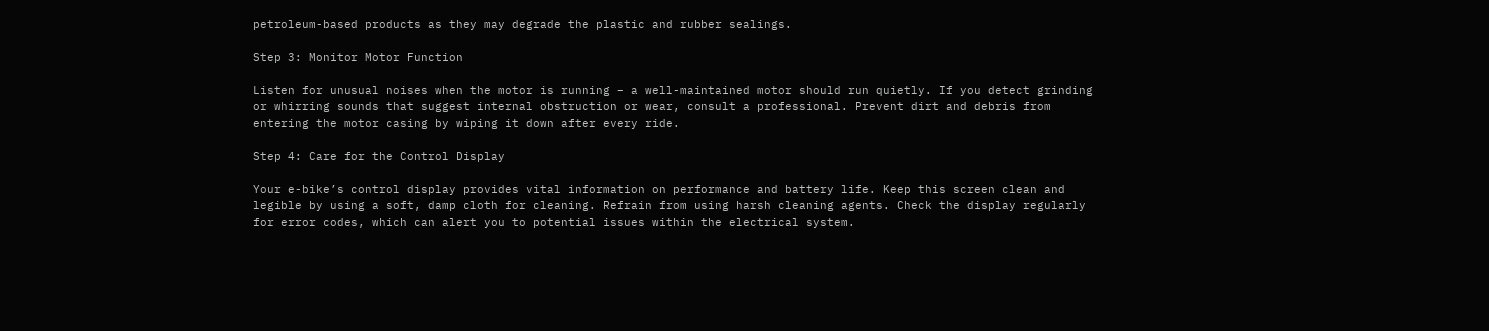petroleum-based products as they may degrade the plastic and rubber sealings.

Step 3: Monitor Motor Function

Listen for unusual noises when the motor is running – a well-maintained motor should run quietly. If you detect grinding or whirring sounds that suggest internal obstruction or wear, consult a professional. Prevent dirt and debris from entering the motor casing by wiping it down after every ride.

Step 4: Care for the Control Display

Your e-bike’s control display provides vital information on performance and battery life. Keep this screen clean and legible by using a soft, damp cloth for cleaning. Refrain from using harsh cleaning agents. Check the display regularly for error codes, which can alert you to potential issues within the electrical system.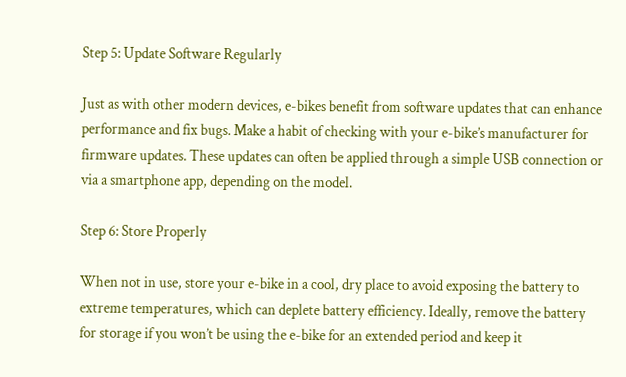Step 5: Update Software Regularly

Just as with other modern devices, e-bikes benefit from software updates that can enhance performance and fix bugs. Make a habit of checking with your e-bike’s manufacturer for firmware updates. These updates can often be applied through a simple USB connection or via a smartphone app, depending on the model.

Step 6: Store Properly

When not in use, store your e-bike in a cool, dry place to avoid exposing the battery to extreme temperatures, which can deplete battery efficiency. Ideally, remove the battery for storage if you won’t be using the e-bike for an extended period and keep it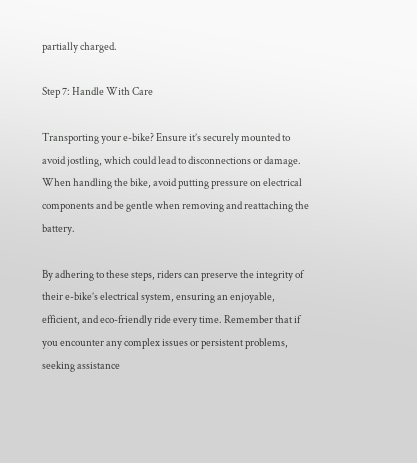partially charged.

Step 7: Handle With Care

Transporting your e-bike? Ensure it’s securely mounted to avoid jostling, which could lead to disconnections or damage. When handling the bike, avoid putting pressure on electrical components and be gentle when removing and reattaching the battery.

By adhering to these steps, riders can preserve the integrity of their e-bike’s electrical system, ensuring an enjoyable, efficient, and eco-friendly ride every time. Remember that if you encounter any complex issues or persistent problems, seeking assistance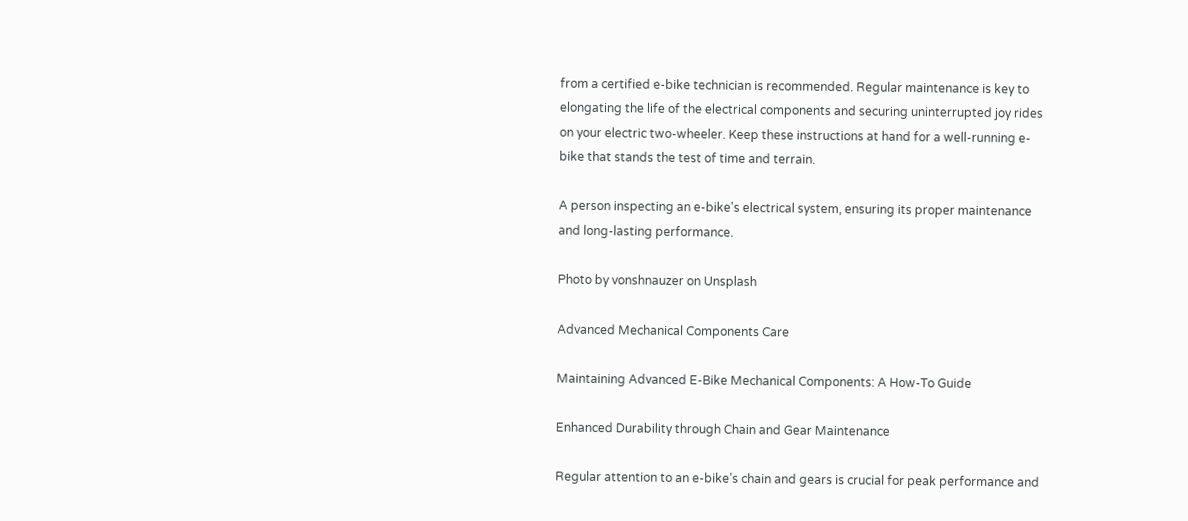from a certified e-bike technician is recommended. Regular maintenance is key to elongating the life of the electrical components and securing uninterrupted joy rides on your electric two-wheeler. Keep these instructions at hand for a well-running e-bike that stands the test of time and terrain.

A person inspecting an e-bike's electrical system, ensuring its proper maintenance and long-lasting performance.

Photo by vonshnauzer on Unsplash

Advanced Mechanical Components Care

Maintaining Advanced E-Bike Mechanical Components: A How-To Guide

Enhanced Durability through Chain and Gear Maintenance

Regular attention to an e-bike’s chain and gears is crucial for peak performance and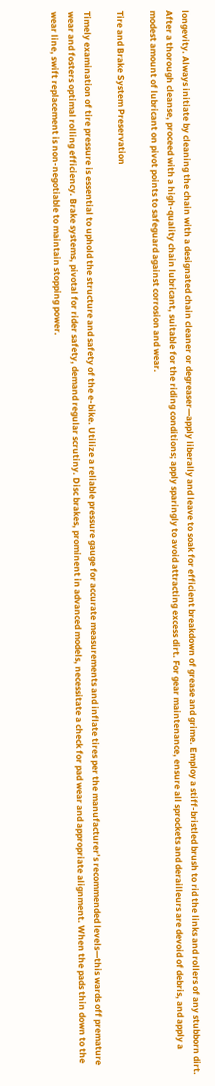longevity. Always initiate by cleaning the chain with a designated chain cleaner or degreaser—apply liberally and leave to soak for efficient breakdown of grease and grime. Employ a stiff-bristled brush to rid the links and rollers of any stubborn dirt. After a thorough cleanse, proceed with a high-quality chain lubricant, suitable for the riding conditions; apply sparingly to avoid attracting excess dirt. For gear maintenance, ensure all sprockets and derailleurs are devoid of debris, and apply a modest amount of lubricant on pivot points to safeguard against corrosion and wear.

Tire and Brake System Preservation

Timely examination of tire pressure is essential to uphold the structure and safety of the e-bike. Utilize a reliable pressure gauge for accurate measurements and inflate tires per the manufacturer’s recommended levels—this wards off premature wear and fosters optimal rolling efficiency. Brake systems, pivotal for rider safety, demand regular scrutiny. Disc brakes, prominent in advanced models, necessitate a check for pad wear and appropriate alignment. When the pads thin down to the wear line, swift replacement is non-negotiable to maintain stopping power.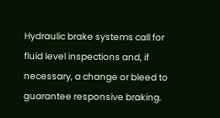Hydraulic brake systems call for fluid level inspections and, if necessary, a change or bleed to guarantee responsive braking.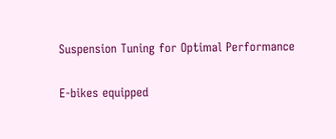Suspension Tuning for Optimal Performance

E-bikes equipped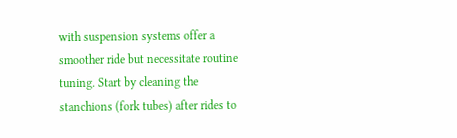with suspension systems offer a smoother ride but necessitate routine tuning. Start by cleaning the stanchions (fork tubes) after rides to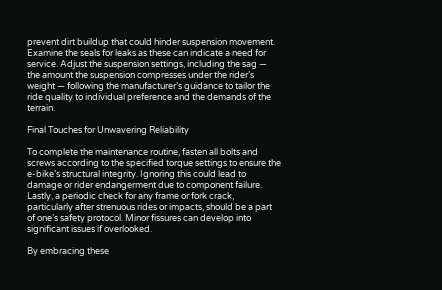prevent dirt buildup that could hinder suspension movement. Examine the seals for leaks as these can indicate a need for service. Adjust the suspension settings, including the sag — the amount the suspension compresses under the rider’s weight — following the manufacturer’s guidance to tailor the ride quality to individual preference and the demands of the terrain.

Final Touches for Unwavering Reliability

To complete the maintenance routine, fasten all bolts and screws according to the specified torque settings to ensure the e-bike’s structural integrity. Ignoring this could lead to damage or rider endangerment due to component failure. Lastly, a periodic check for any frame or fork crack, particularly after strenuous rides or impacts, should be a part of one’s safety protocol. Minor fissures can develop into significant issues if overlooked.

By embracing these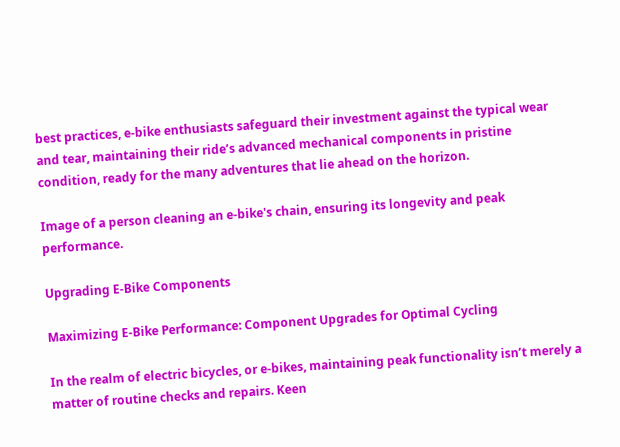best practices, e-bike enthusiasts safeguard their investment against the typical wear and tear, maintaining their ride’s advanced mechanical components in pristine condition, ready for the many adventures that lie ahead on the horizon.

Image of a person cleaning an e-bike's chain, ensuring its longevity and peak performance.

Upgrading E-Bike Components

Maximizing E-Bike Performance: Component Upgrades for Optimal Cycling

In the realm of electric bicycles, or e-bikes, maintaining peak functionality isn’t merely a matter of routine checks and repairs. Keen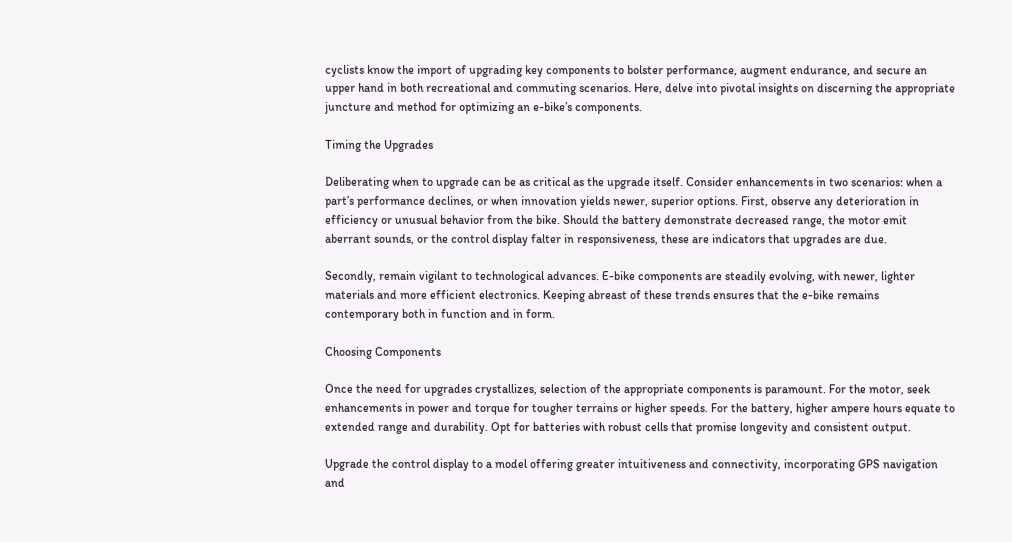cyclists know the import of upgrading key components to bolster performance, augment endurance, and secure an upper hand in both recreational and commuting scenarios. Here, delve into pivotal insights on discerning the appropriate juncture and method for optimizing an e-bike’s components.

Timing the Upgrades

Deliberating when to upgrade can be as critical as the upgrade itself. Consider enhancements in two scenarios: when a part’s performance declines, or when innovation yields newer, superior options. First, observe any deterioration in efficiency or unusual behavior from the bike. Should the battery demonstrate decreased range, the motor emit aberrant sounds, or the control display falter in responsiveness, these are indicators that upgrades are due.

Secondly, remain vigilant to technological advances. E-bike components are steadily evolving, with newer, lighter materials and more efficient electronics. Keeping abreast of these trends ensures that the e-bike remains contemporary both in function and in form.

Choosing Components

Once the need for upgrades crystallizes, selection of the appropriate components is paramount. For the motor, seek enhancements in power and torque for tougher terrains or higher speeds. For the battery, higher ampere hours equate to extended range and durability. Opt for batteries with robust cells that promise longevity and consistent output.

Upgrade the control display to a model offering greater intuitiveness and connectivity, incorporating GPS navigation and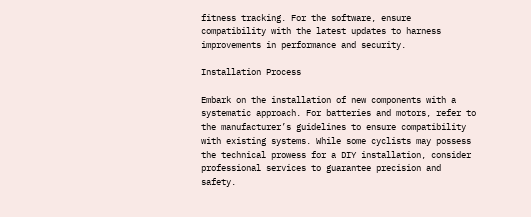fitness tracking. For the software, ensure compatibility with the latest updates to harness improvements in performance and security.

Installation Process

Embark on the installation of new components with a systematic approach. For batteries and motors, refer to the manufacturer’s guidelines to ensure compatibility with existing systems. While some cyclists may possess the technical prowess for a DIY installation, consider professional services to guarantee precision and safety.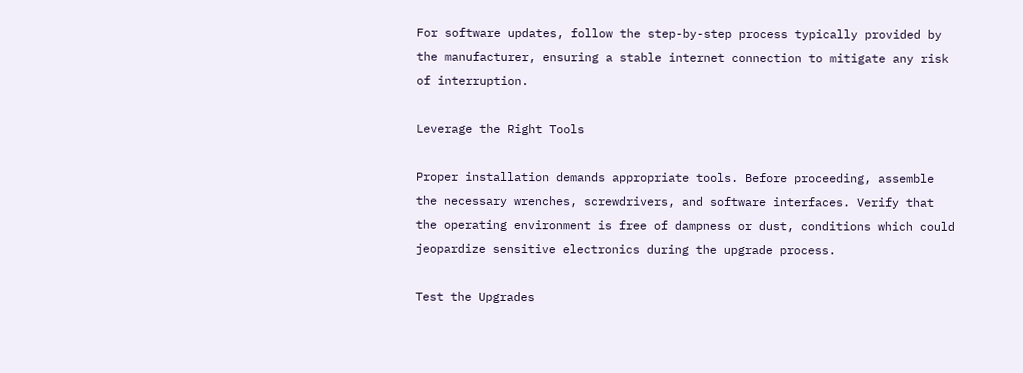For software updates, follow the step-by-step process typically provided by the manufacturer, ensuring a stable internet connection to mitigate any risk of interruption.

Leverage the Right Tools

Proper installation demands appropriate tools. Before proceeding, assemble the necessary wrenches, screwdrivers, and software interfaces. Verify that the operating environment is free of dampness or dust, conditions which could jeopardize sensitive electronics during the upgrade process.

Test the Upgrades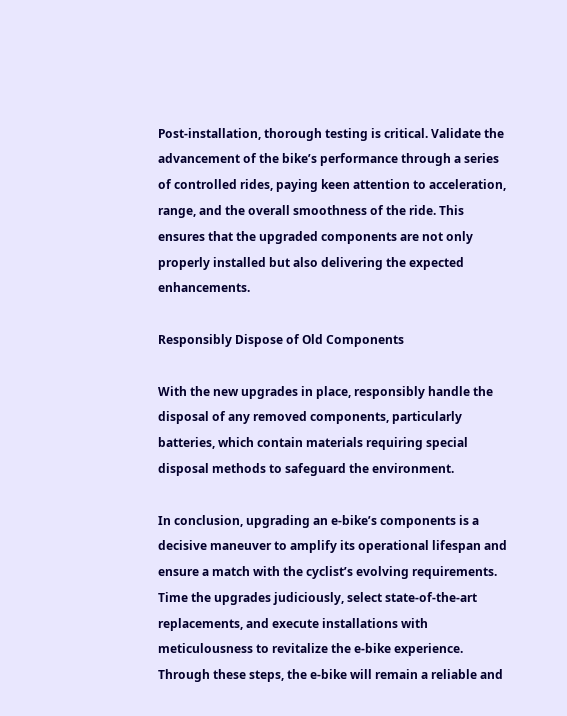Post-installation, thorough testing is critical. Validate the advancement of the bike’s performance through a series of controlled rides, paying keen attention to acceleration, range, and the overall smoothness of the ride. This ensures that the upgraded components are not only properly installed but also delivering the expected enhancements.

Responsibly Dispose of Old Components

With the new upgrades in place, responsibly handle the disposal of any removed components, particularly batteries, which contain materials requiring special disposal methods to safeguard the environment.

In conclusion, upgrading an e-bike’s components is a decisive maneuver to amplify its operational lifespan and ensure a match with the cyclist’s evolving requirements. Time the upgrades judiciously, select state-of-the-art replacements, and execute installations with meticulousness to revitalize the e-bike experience. Through these steps, the e-bike will remain a reliable and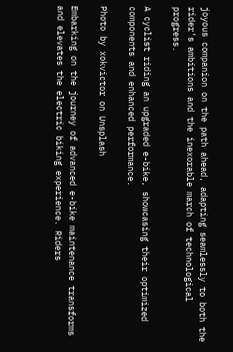joyous companion on the path ahead, adapting seamlessly to both the rider’s ambitions and the inexorable march of technological progress.

A cyclist riding an upgraded e-bike, showcasing their optimized components and enhanced performance.

Photo by xokvictor on Unsplash

Embarking on the journey of advanced e-bike maintenance transforms and elevates the electric biking experience. Riders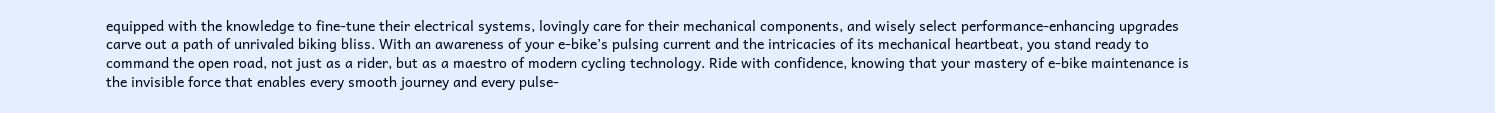equipped with the knowledge to fine-tune their electrical systems, lovingly care for their mechanical components, and wisely select performance-enhancing upgrades carve out a path of unrivaled biking bliss. With an awareness of your e-bike’s pulsing current and the intricacies of its mechanical heartbeat, you stand ready to command the open road, not just as a rider, but as a maestro of modern cycling technology. Ride with confidence, knowing that your mastery of e-bike maintenance is the invisible force that enables every smooth journey and every pulse-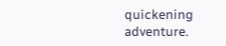quickening adventure.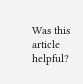Was this article helpful?